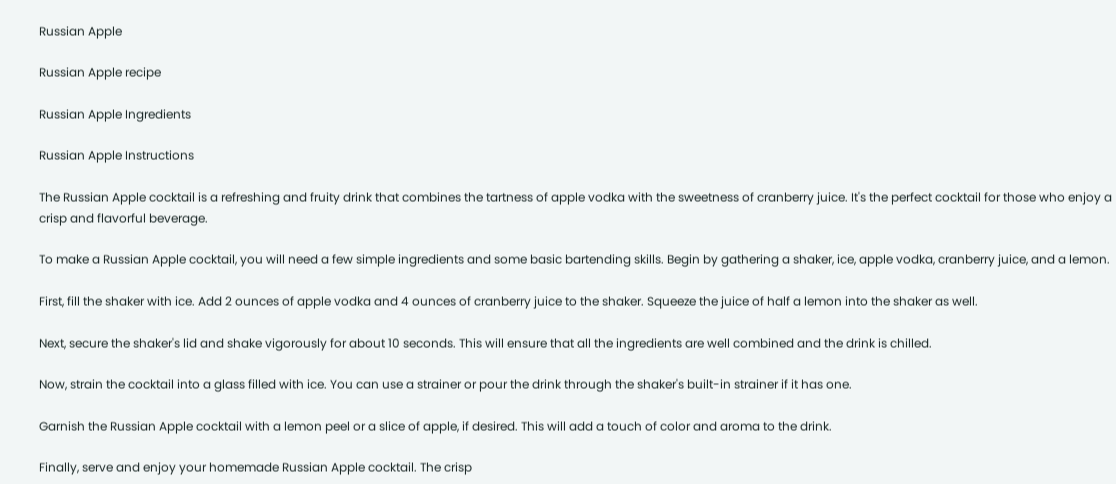Russian Apple

Russian Apple recipe

Russian Apple Ingredients

Russian Apple Instructions

The Russian Apple cocktail is a refreshing and fruity drink that combines the tartness of apple vodka with the sweetness of cranberry juice. It's the perfect cocktail for those who enjoy a crisp and flavorful beverage.

To make a Russian Apple cocktail, you will need a few simple ingredients and some basic bartending skills. Begin by gathering a shaker, ice, apple vodka, cranberry juice, and a lemon.

First, fill the shaker with ice. Add 2 ounces of apple vodka and 4 ounces of cranberry juice to the shaker. Squeeze the juice of half a lemon into the shaker as well.

Next, secure the shaker's lid and shake vigorously for about 10 seconds. This will ensure that all the ingredients are well combined and the drink is chilled.

Now, strain the cocktail into a glass filled with ice. You can use a strainer or pour the drink through the shaker's built-in strainer if it has one.

Garnish the Russian Apple cocktail with a lemon peel or a slice of apple, if desired. This will add a touch of color and aroma to the drink.

Finally, serve and enjoy your homemade Russian Apple cocktail. The crisp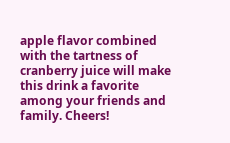apple flavor combined with the tartness of cranberry juice will make this drink a favorite among your friends and family. Cheers!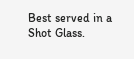Best served in a Shot Glass.